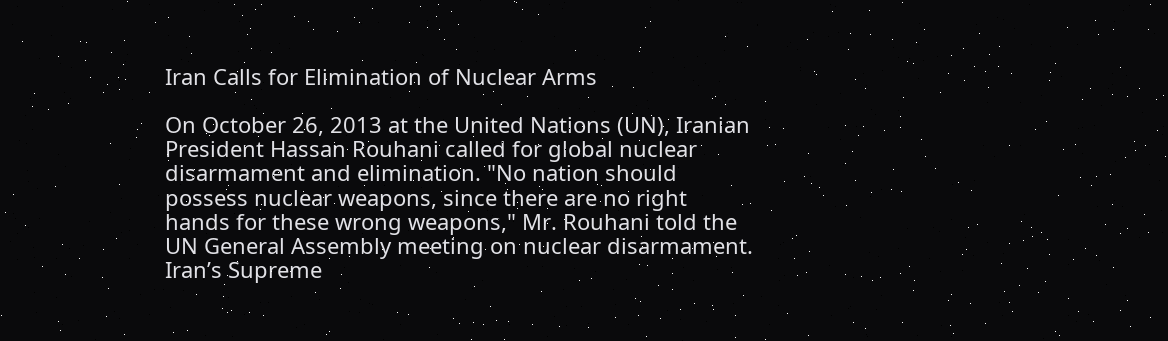Iran Calls for Elimination of Nuclear Arms

On October 26, 2013 at the United Nations (UN), Iranian President Hassan Rouhani called for global nuclear disarmament and elimination. "No nation should possess nuclear weapons, since there are no right hands for these wrong weapons," Mr. Rouhani told the UN General Assembly meeting on nuclear disarmament. Iran’s Supreme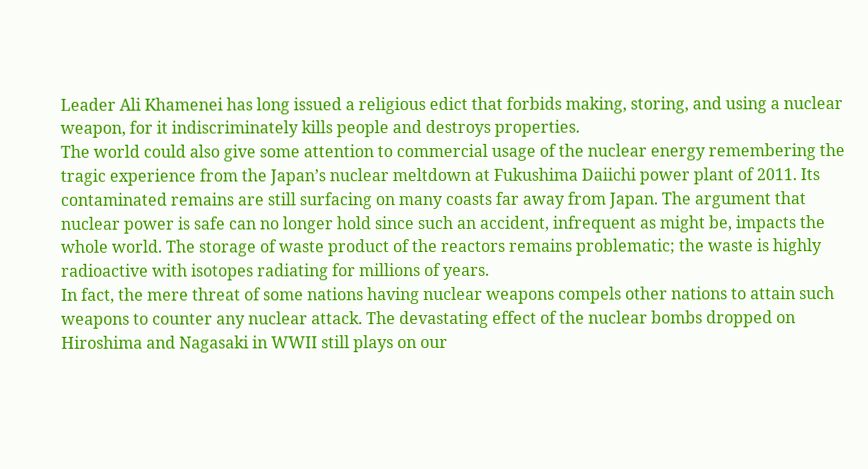Leader Ali Khamenei has long issued a religious edict that forbids making, storing, and using a nuclear weapon, for it indiscriminately kills people and destroys properties.
The world could also give some attention to commercial usage of the nuclear energy remembering the tragic experience from the Japan’s nuclear meltdown at Fukushima Daiichi power plant of 2011. Its contaminated remains are still surfacing on many coasts far away from Japan. The argument that nuclear power is safe can no longer hold since such an accident, infrequent as might be, impacts the whole world. The storage of waste product of the reactors remains problematic; the waste is highly radioactive with isotopes radiating for millions of years.
In fact, the mere threat of some nations having nuclear weapons compels other nations to attain such weapons to counter any nuclear attack. The devastating effect of the nuclear bombs dropped on Hiroshima and Nagasaki in WWII still plays on our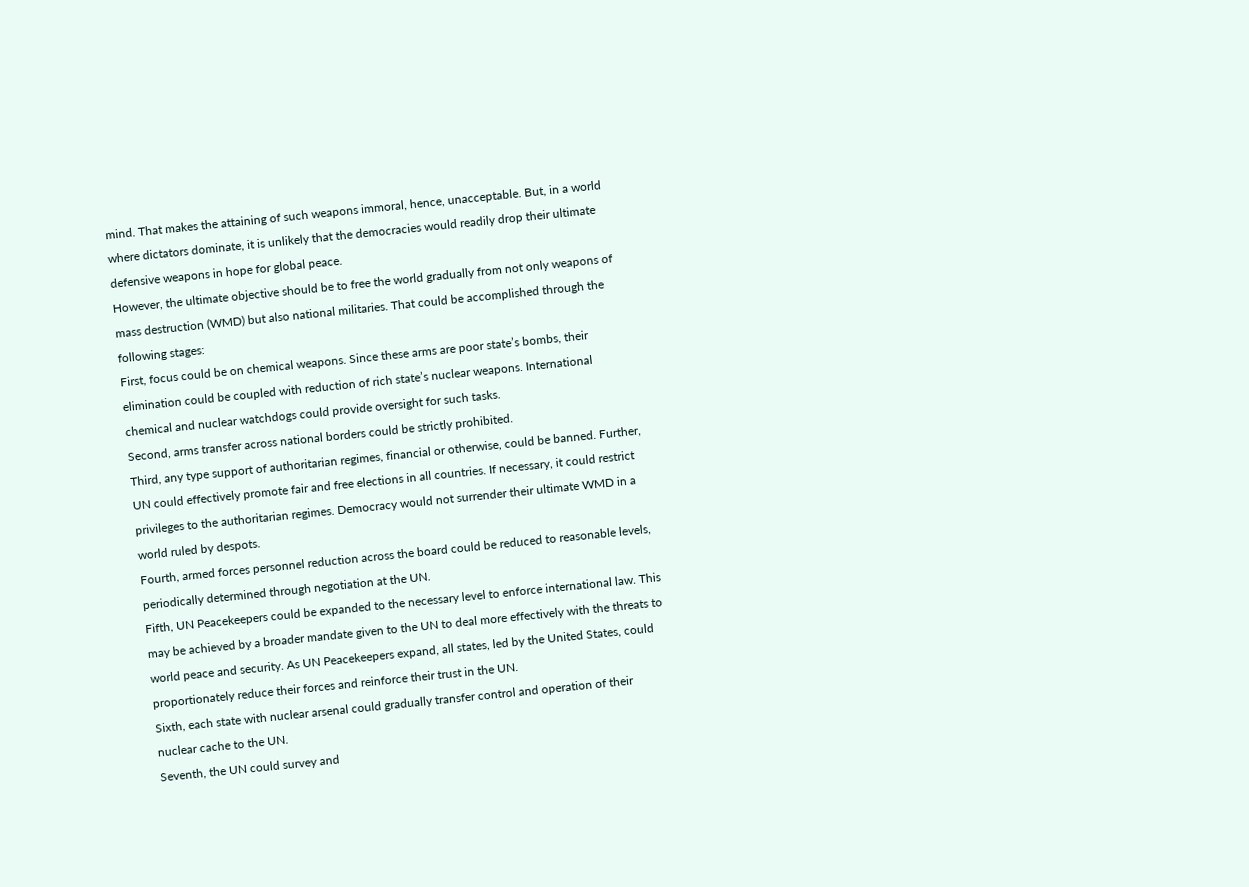mind. That makes the attaining of such weapons immoral, hence, unacceptable. But, in a world where dictators dominate, it is unlikely that the democracies would readily drop their ultimate defensive weapons in hope for global peace.
However, the ultimate objective should be to free the world gradually from not only weapons of mass destruction (WMD) but also national militaries. That could be accomplished through the following stages:
First, focus could be on chemical weapons. Since these arms are poor state’s bombs, their elimination could be coupled with reduction of rich state’s nuclear weapons. International chemical and nuclear watchdogs could provide oversight for such tasks.
Second, arms transfer across national borders could be strictly prohibited.
Third, any type support of authoritarian regimes, financial or otherwise, could be banned. Further, UN could effectively promote fair and free elections in all countries. If necessary, it could restrict privileges to the authoritarian regimes. Democracy would not surrender their ultimate WMD in a world ruled by despots.
Fourth, armed forces personnel reduction across the board could be reduced to reasonable levels, periodically determined through negotiation at the UN.
Fifth, UN Peacekeepers could be expanded to the necessary level to enforce international law. This may be achieved by a broader mandate given to the UN to deal more effectively with the threats to world peace and security. As UN Peacekeepers expand, all states, led by the United States, could proportionately reduce their forces and reinforce their trust in the UN.
Sixth, each state with nuclear arsenal could gradually transfer control and operation of their nuclear cache to the UN.
Seventh, the UN could survey and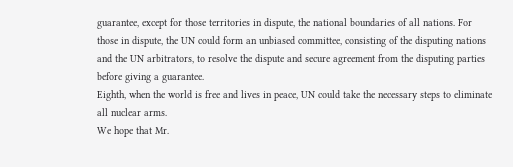guarantee, except for those territories in dispute, the national boundaries of all nations. For those in dispute, the UN could form an unbiased committee, consisting of the disputing nations and the UN arbitrators, to resolve the dispute and secure agreement from the disputing parties before giving a guarantee.
Eighth, when the world is free and lives in peace, UN could take the necessary steps to eliminate all nuclear arms.
We hope that Mr.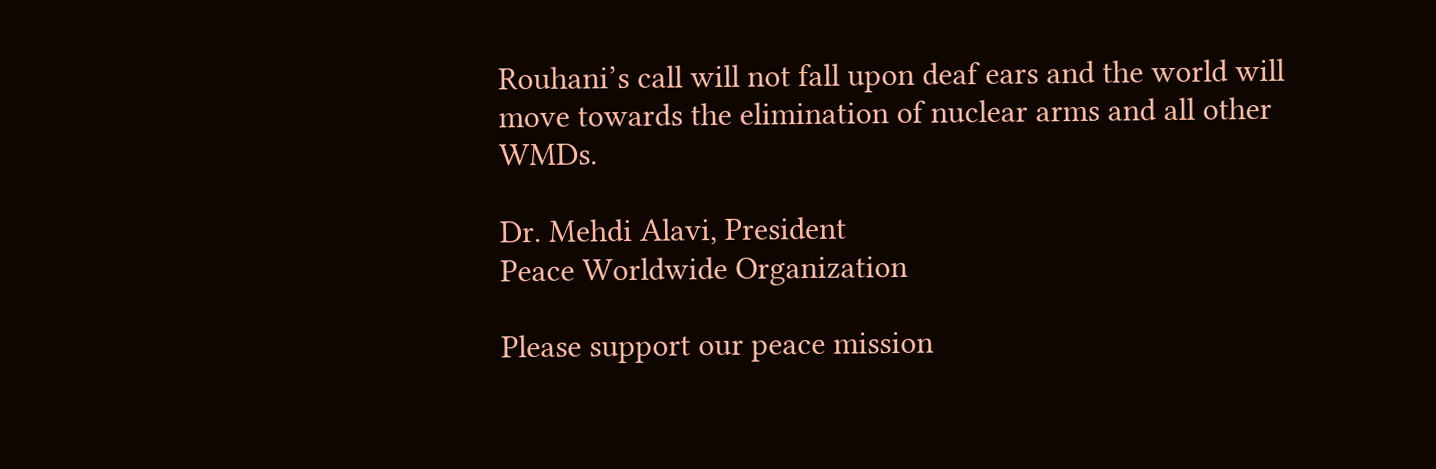Rouhani’s call will not fall upon deaf ears and the world will move towards the elimination of nuclear arms and all other WMDs.

Dr. Mehdi Alavi, President
Peace Worldwide Organization

Please support our peace mission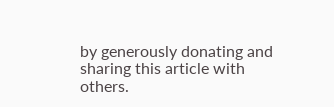by generously donating and sharing this article with others.